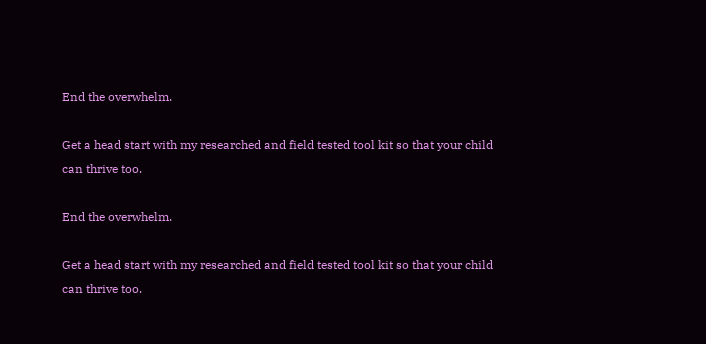End the overwhelm.

Get a head start with my researched and field tested tool kit so that your child can thrive too.

End the overwhelm.

Get a head start with my researched and field tested tool kit so that your child can thrive too.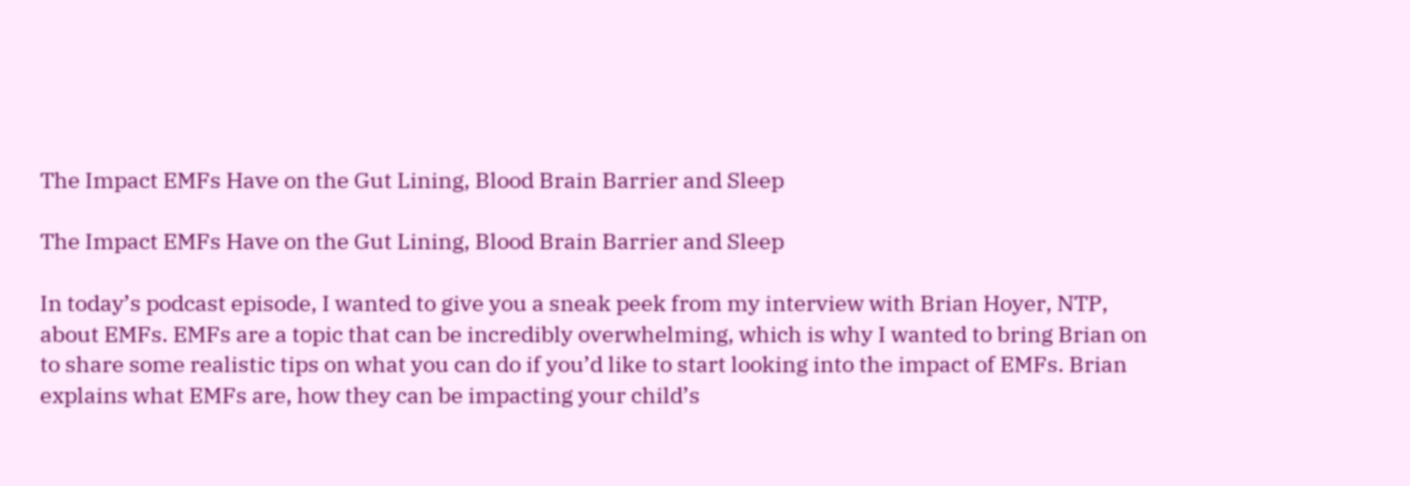The Impact EMFs Have on the Gut Lining, Blood Brain Barrier and Sleep

The Impact EMFs Have on the Gut Lining, Blood Brain Barrier and Sleep

In today’s podcast episode, I wanted to give you a sneak peek from my interview with Brian Hoyer, NTP, about EMFs. EMFs are a topic that can be incredibly overwhelming, which is why I wanted to bring Brian on to share some realistic tips on what you can do if you’d like to start looking into the impact of EMFs. Brian explains what EMFs are, how they can be impacting your child’s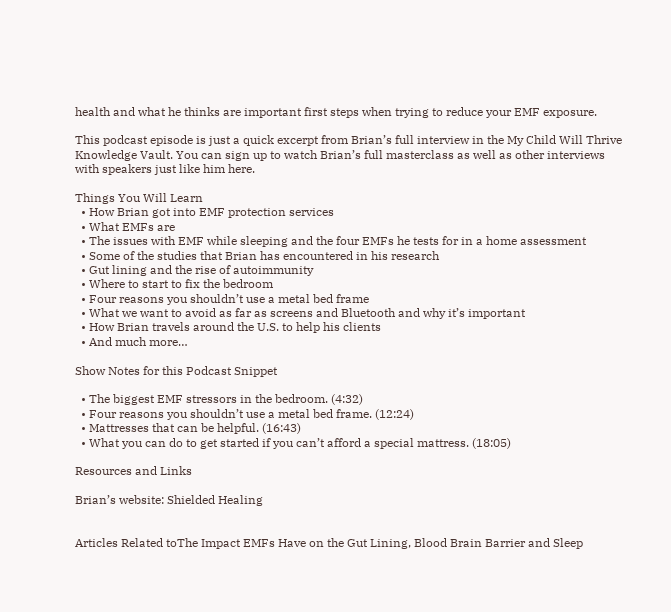health and what he thinks are important first steps when trying to reduce your EMF exposure.

This podcast episode is just a quick excerpt from Brian’s full interview in the My Child Will Thrive Knowledge Vault. You can sign up to watch Brian’s full masterclass as well as other interviews with speakers just like him here.

Things You Will Learn
  • How Brian got into EMF protection services
  • What EMFs are
  • The issues with EMF while sleeping and the four EMFs he tests for in a home assessment
  • Some of the studies that Brian has encountered in his research
  • Gut lining and the rise of autoimmunity
  • Where to start to fix the bedroom
  • Four reasons you shouldn’t use a metal bed frame
  • What we want to avoid as far as screens and Bluetooth and why it’s important
  • How Brian travels around the U.S. to help his clients
  • And much more…

Show Notes for this Podcast Snippet

  • The biggest EMF stressors in the bedroom. (4:32)
  • Four reasons you shouldn’t use a metal bed frame. (12:24)
  • Mattresses that can be helpful. (16:43)
  • What you can do to get started if you can’t afford a special mattress. (18:05)

Resources and Links

Brian’s website: Shielded Healing


Articles Related toThe Impact EMFs Have on the Gut Lining, Blood Brain Barrier and Sleep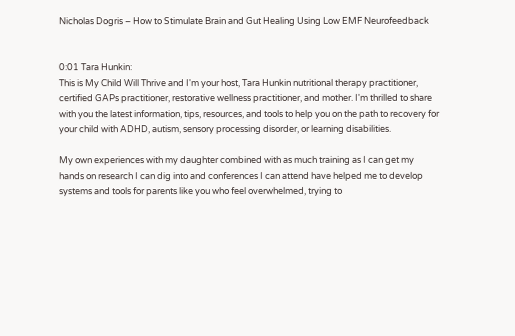Nicholas Dogris – How to Stimulate Brain and Gut Healing Using Low EMF Neurofeedback


0:01 Tara Hunkin:
This is My Child Will Thrive and I'm your host, Tara Hunkin nutritional therapy practitioner, certified GAPs practitioner, restorative wellness practitioner, and mother. I'm thrilled to share with you the latest information, tips, resources, and tools to help you on the path to recovery for your child with ADHD, autism, sensory processing disorder, or learning disabilities.

My own experiences with my daughter combined with as much training as I can get my hands on research I can dig into and conferences I can attend have helped me to develop systems and tools for parents like you who feel overwhelmed, trying to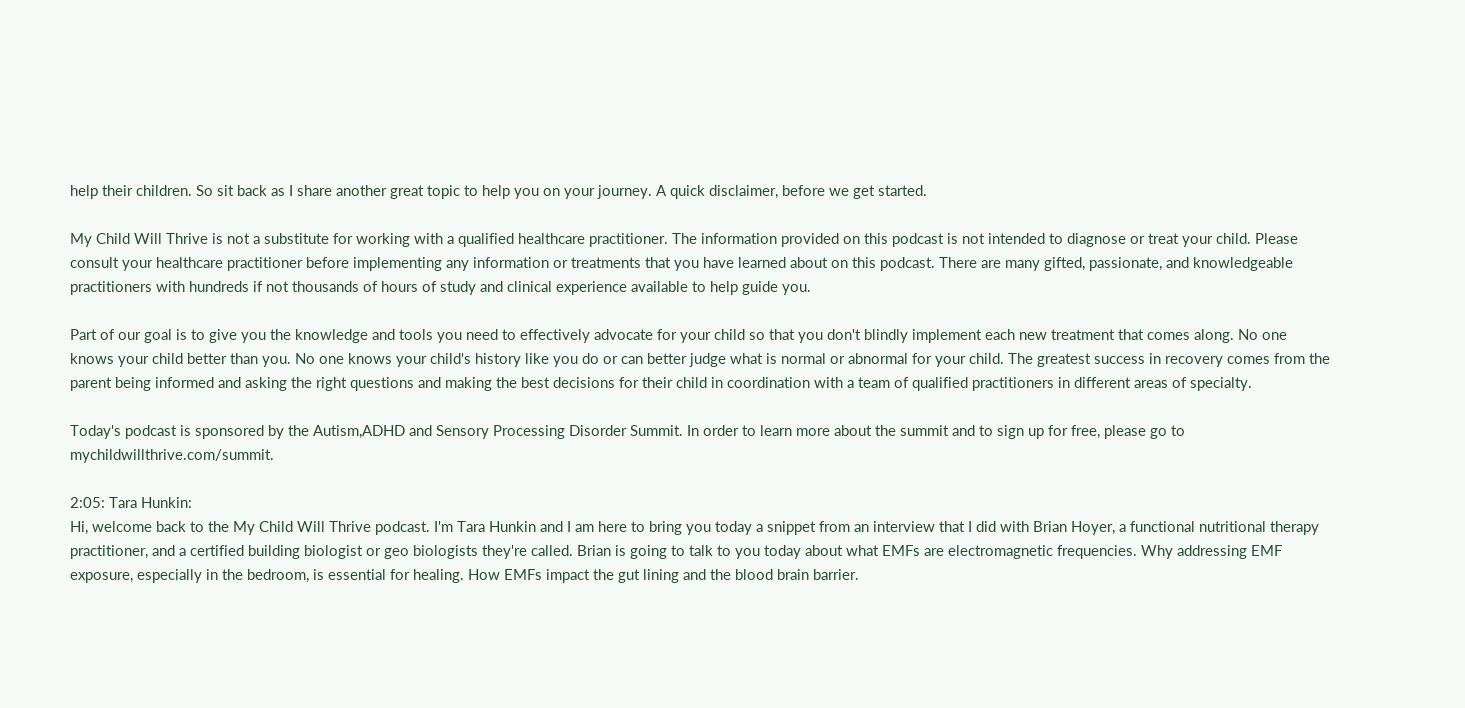help their children. So sit back as I share another great topic to help you on your journey. A quick disclaimer, before we get started.

My Child Will Thrive is not a substitute for working with a qualified healthcare practitioner. The information provided on this podcast is not intended to diagnose or treat your child. Please consult your healthcare practitioner before implementing any information or treatments that you have learned about on this podcast. There are many gifted, passionate, and knowledgeable practitioners with hundreds if not thousands of hours of study and clinical experience available to help guide you.

Part of our goal is to give you the knowledge and tools you need to effectively advocate for your child so that you don't blindly implement each new treatment that comes along. No one knows your child better than you. No one knows your child's history like you do or can better judge what is normal or abnormal for your child. The greatest success in recovery comes from the parent being informed and asking the right questions and making the best decisions for their child in coordination with a team of qualified practitioners in different areas of specialty.

Today's podcast is sponsored by the Autism,ADHD and Sensory Processing Disorder Summit. In order to learn more about the summit and to sign up for free, please go to mychildwillthrive.com/summit.

2:05: Tara Hunkin:
Hi, welcome back to the My Child Will Thrive podcast. I'm Tara Hunkin and I am here to bring you today a snippet from an interview that I did with Brian Hoyer, a functional nutritional therapy practitioner, and a certified building biologist or geo biologists they're called. Brian is going to talk to you today about what EMFs are electromagnetic frequencies. Why addressing EMF exposure, especially in the bedroom, is essential for healing. How EMFs impact the gut lining and the blood brain barrier.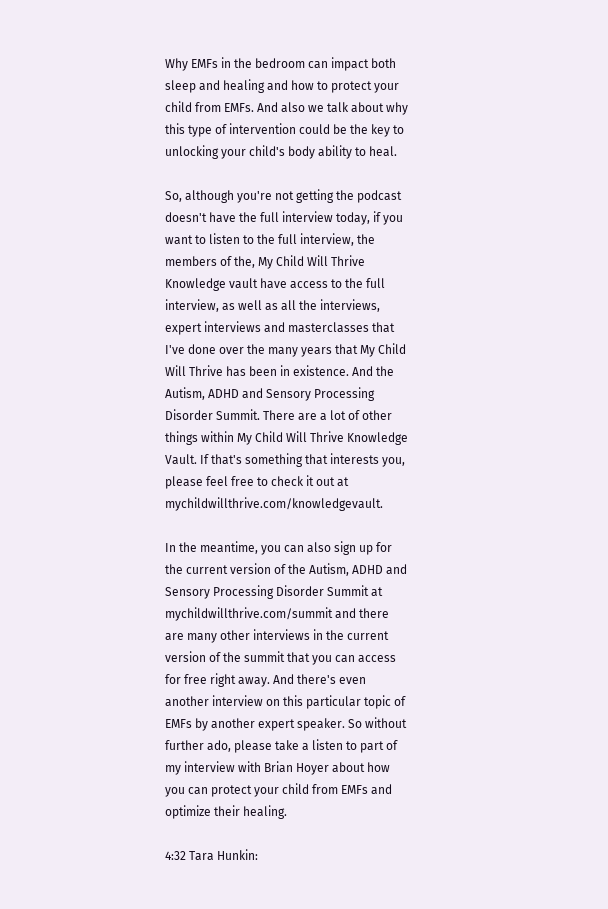Why EMFs in the bedroom can impact both sleep and healing and how to protect your child from EMFs. And also we talk about why this type of intervention could be the key to unlocking your child's body ability to heal.

So, although you're not getting the podcast doesn't have the full interview today, if you want to listen to the full interview, the members of the, My Child Will Thrive Knowledge vault have access to the full interview, as well as all the interviews, expert interviews and masterclasses that I've done over the many years that My Child Will Thrive has been in existence. And the Autism, ADHD and Sensory Processing Disorder Summit. There are a lot of other things within My Child Will Thrive Knowledge Vault. If that's something that interests you, please feel free to check it out at mychildwillthrive.com/knowledgevault.

In the meantime, you can also sign up for the current version of the Autism, ADHD and Sensory Processing Disorder Summit at mychildwillthrive.com/summit and there are many other interviews in the current version of the summit that you can access for free right away. And there's even another interview on this particular topic of EMFs by another expert speaker. So without further ado, please take a listen to part of my interview with Brian Hoyer about how you can protect your child from EMFs and optimize their healing.

4:32 Tara Hunkin: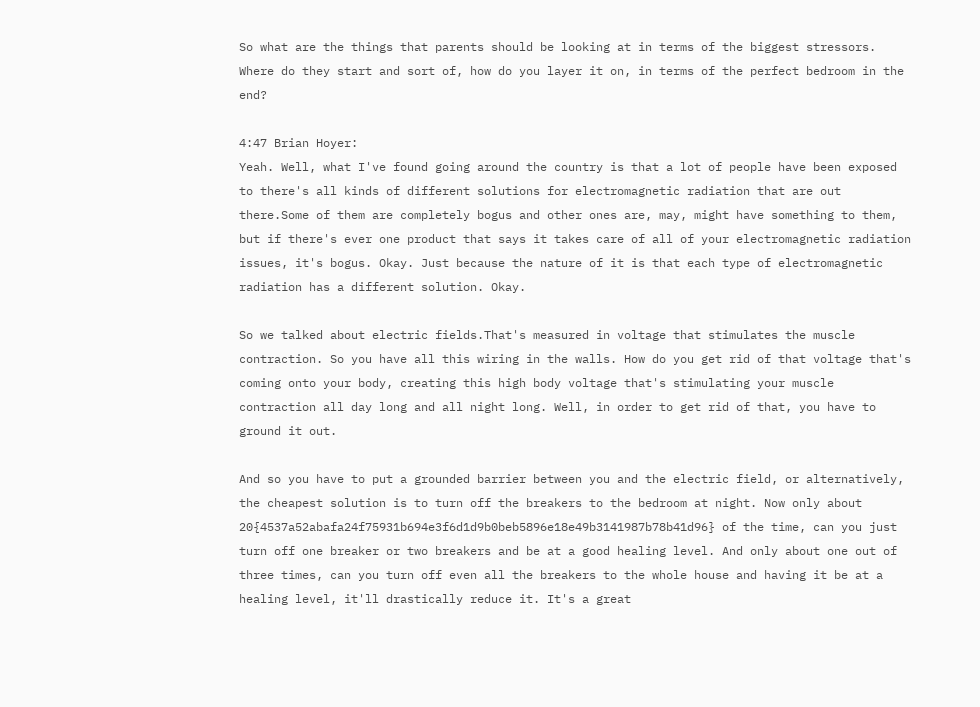So what are the things that parents should be looking at in terms of the biggest stressors. Where do they start and sort of, how do you layer it on, in terms of the perfect bedroom in the end?

4:47 Brian Hoyer:
Yeah. Well, what I've found going around the country is that a lot of people have been exposed to there's all kinds of different solutions for electromagnetic radiation that are out there.Some of them are completely bogus and other ones are, may, might have something to them, but if there's ever one product that says it takes care of all of your electromagnetic radiation issues, it's bogus. Okay. Just because the nature of it is that each type of electromagnetic radiation has a different solution. Okay.

So we talked about electric fields.That's measured in voltage that stimulates the muscle contraction. So you have all this wiring in the walls. How do you get rid of that voltage that's coming onto your body, creating this high body voltage that's stimulating your muscle contraction all day long and all night long. Well, in order to get rid of that, you have to ground it out.

And so you have to put a grounded barrier between you and the electric field, or alternatively, the cheapest solution is to turn off the breakers to the bedroom at night. Now only about 20{4537a52abafa24f75931b694e3f6d1d9b0beb5896e18e49b3141987b78b41d96} of the time, can you just turn off one breaker or two breakers and be at a good healing level. And only about one out of three times, can you turn off even all the breakers to the whole house and having it be at a healing level, it'll drastically reduce it. It's a great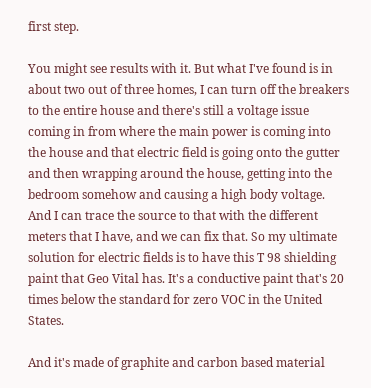first step.

You might see results with it. But what I've found is in about two out of three homes, I can turn off the breakers to the entire house and there's still a voltage issue coming in from where the main power is coming into the house and that electric field is going onto the gutter and then wrapping around the house, getting into the bedroom somehow and causing a high body voltage. And I can trace the source to that with the different meters that I have, and we can fix that. So my ultimate solution for electric fields is to have this T 98 shielding paint that Geo Vital has. It's a conductive paint that's 20 times below the standard for zero VOC in the United States.

And it's made of graphite and carbon based material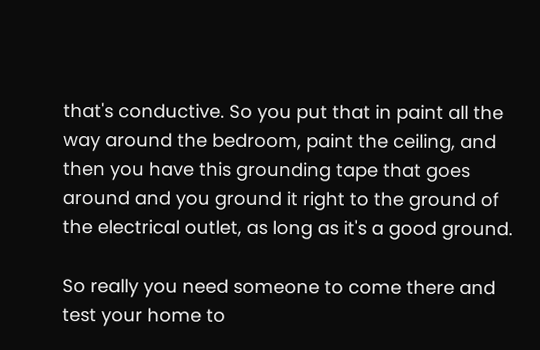that's conductive. So you put that in paint all the way around the bedroom, paint the ceiling, and then you have this grounding tape that goes around and you ground it right to the ground of the electrical outlet, as long as it's a good ground.

So really you need someone to come there and test your home to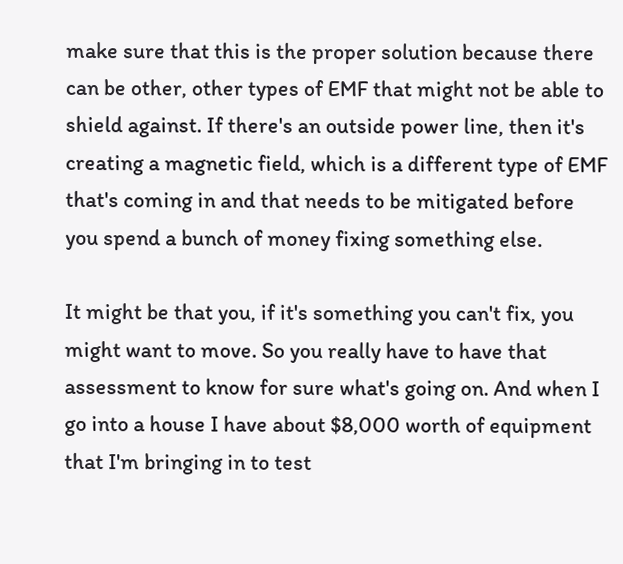make sure that this is the proper solution because there can be other, other types of EMF that might not be able to shield against. If there's an outside power line, then it's creating a magnetic field, which is a different type of EMF that's coming in and that needs to be mitigated before you spend a bunch of money fixing something else.

It might be that you, if it's something you can't fix, you might want to move. So you really have to have that assessment to know for sure what's going on. And when I go into a house I have about $8,000 worth of equipment that I'm bringing in to test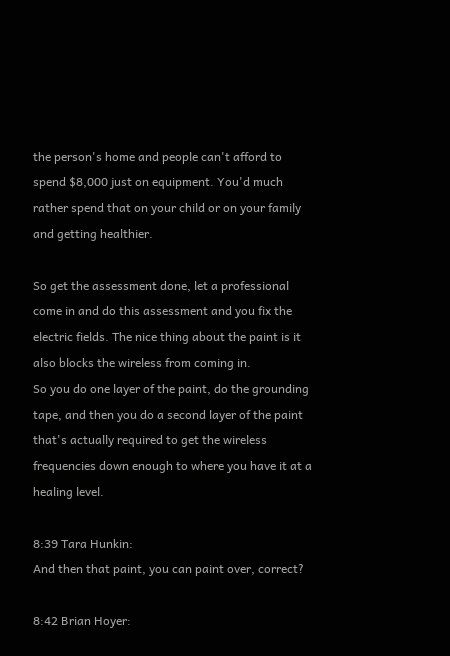the person's home and people can't afford to spend $8,000 just on equipment. You'd much rather spend that on your child or on your family and getting healthier.

So get the assessment done, let a professional come in and do this assessment and you fix the electric fields. The nice thing about the paint is it also blocks the wireless from coming in.
So you do one layer of the paint, do the grounding tape, and then you do a second layer of the paint that's actually required to get the wireless frequencies down enough to where you have it at a healing level.

8:39 Tara Hunkin:
And then that paint, you can paint over, correct?

8:42 Brian Hoyer: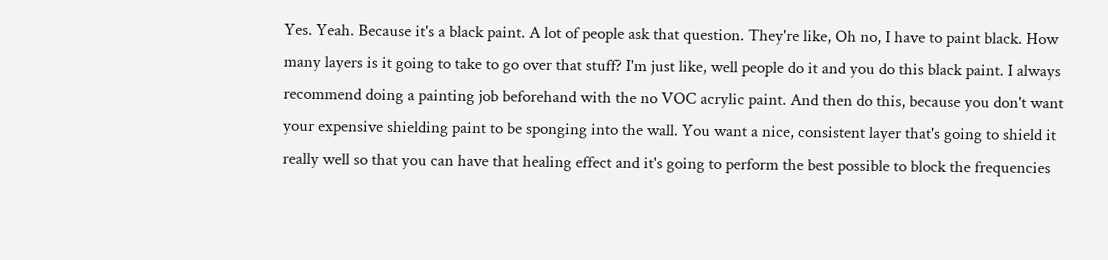Yes. Yeah. Because it's a black paint. A lot of people ask that question. They're like, Oh no, I have to paint black. How many layers is it going to take to go over that stuff? I'm just like, well people do it and you do this black paint. I always recommend doing a painting job beforehand with the no VOC acrylic paint. And then do this, because you don't want your expensive shielding paint to be sponging into the wall. You want a nice, consistent layer that's going to shield it really well so that you can have that healing effect and it's going to perform the best possible to block the frequencies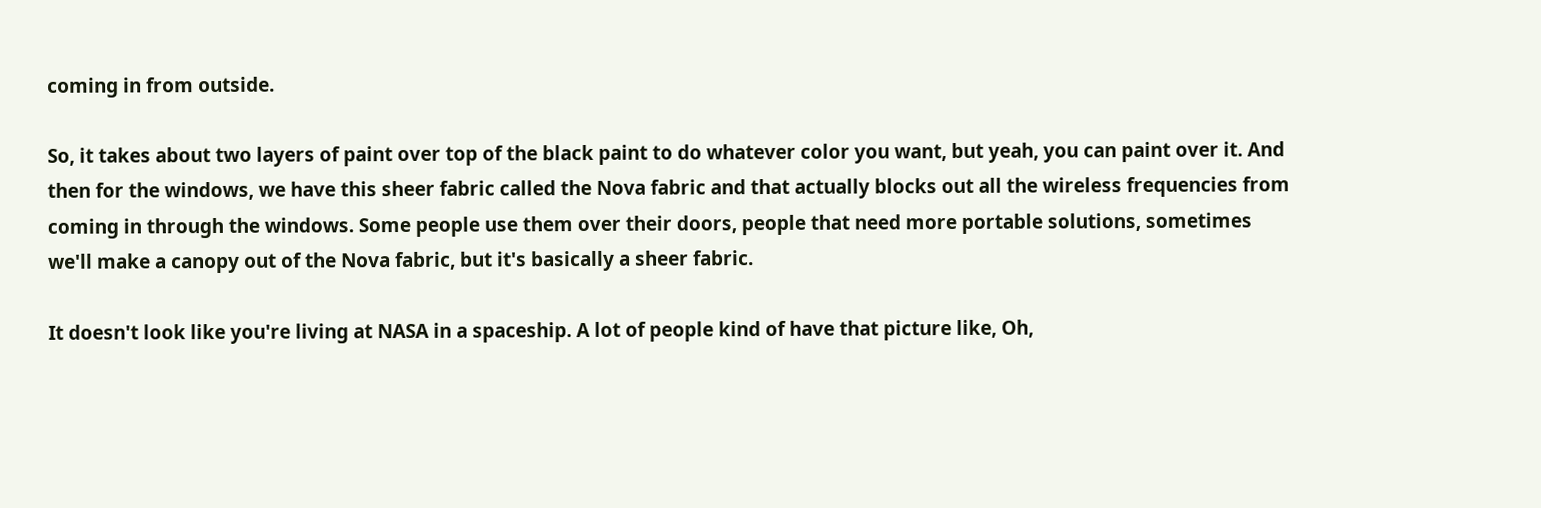coming in from outside.

So, it takes about two layers of paint over top of the black paint to do whatever color you want, but yeah, you can paint over it. And then for the windows, we have this sheer fabric called the Nova fabric and that actually blocks out all the wireless frequencies from coming in through the windows. Some people use them over their doors, people that need more portable solutions, sometimes we'll make a canopy out of the Nova fabric, but it's basically a sheer fabric.

It doesn't look like you're living at NASA in a spaceship. A lot of people kind of have that picture like, Oh,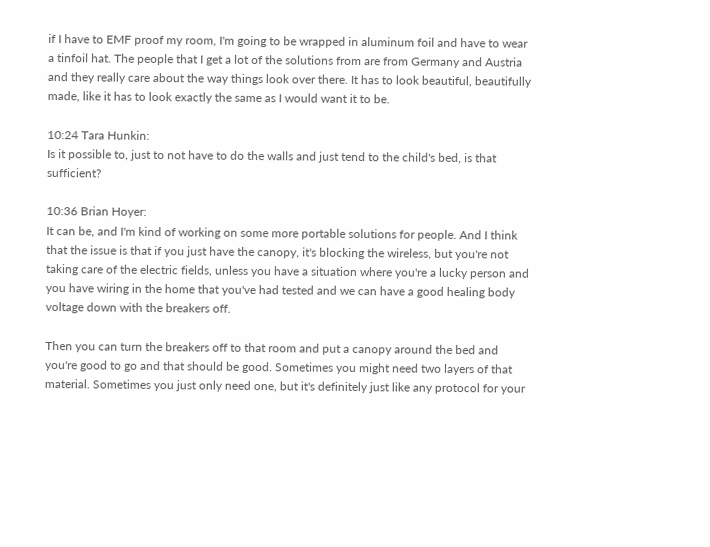if I have to EMF proof my room, I'm going to be wrapped in aluminum foil and have to wear a tinfoil hat. The people that I get a lot of the solutions from are from Germany and Austria and they really care about the way things look over there. It has to look beautiful, beautifully made, like it has to look exactly the same as I would want it to be.

10:24 Tara Hunkin:
Is it possible to, just to not have to do the walls and just tend to the child's bed, is that sufficient?

10:36 Brian Hoyer:
It can be, and I'm kind of working on some more portable solutions for people. And I think that the issue is that if you just have the canopy, it's blocking the wireless, but you're not taking care of the electric fields, unless you have a situation where you're a lucky person and you have wiring in the home that you've had tested and we can have a good healing body voltage down with the breakers off.

Then you can turn the breakers off to that room and put a canopy around the bed and you're good to go and that should be good. Sometimes you might need two layers of that material. Sometimes you just only need one, but it's definitely just like any protocol for your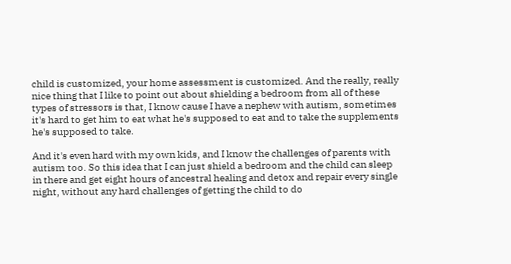child is customized, your home assessment is customized. And the really, really nice thing that I like to point out about shielding a bedroom from all of these types of stressors is that, I know cause I have a nephew with autism, sometimes it's hard to get him to eat what he's supposed to eat and to take the supplements he's supposed to take.

And it's even hard with my own kids, and I know the challenges of parents with autism too. So this idea that I can just shield a bedroom and the child can sleep in there and get eight hours of ancestral healing and detox and repair every single night, without any hard challenges of getting the child to do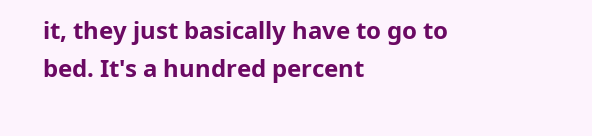it, they just basically have to go to bed. It's a hundred percent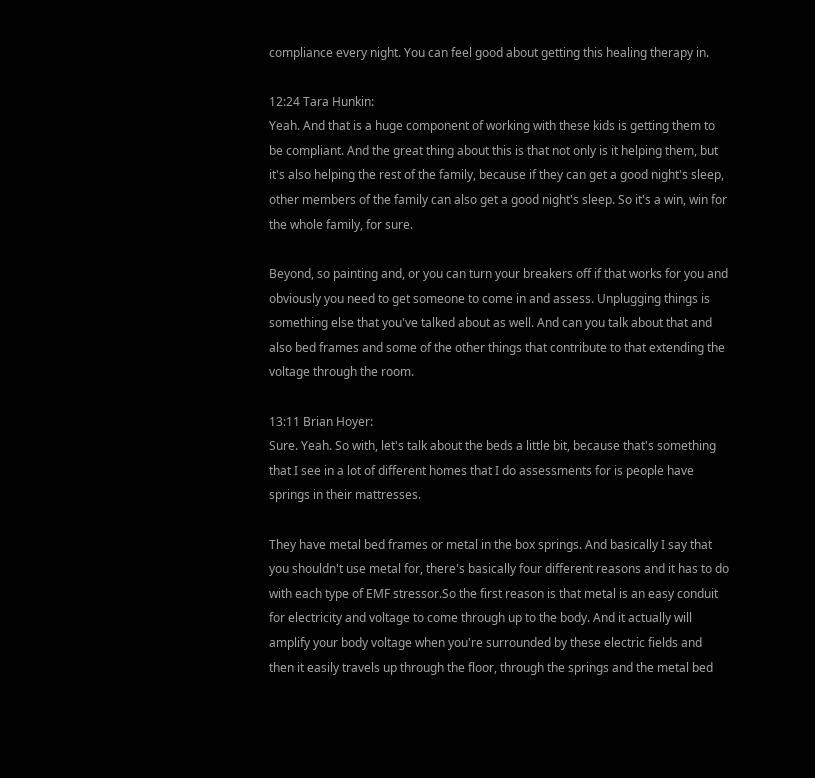compliance every night. You can feel good about getting this healing therapy in.

12:24 Tara Hunkin:
Yeah. And that is a huge component of working with these kids is getting them to be compliant. And the great thing about this is that not only is it helping them, but it's also helping the rest of the family, because if they can get a good night's sleep, other members of the family can also get a good night's sleep. So it's a win, win for the whole family, for sure.

Beyond, so painting and, or you can turn your breakers off if that works for you and obviously you need to get someone to come in and assess. Unplugging things is something else that you've talked about as well. And can you talk about that and also bed frames and some of the other things that contribute to that extending the voltage through the room.

13:11 Brian Hoyer:
Sure. Yeah. So with, let's talk about the beds a little bit, because that's something that I see in a lot of different homes that I do assessments for is people have springs in their mattresses.

They have metal bed frames or metal in the box springs. And basically I say that you shouldn't use metal for, there's basically four different reasons and it has to do with each type of EMF stressor.So the first reason is that metal is an easy conduit for electricity and voltage to come through up to the body. And it actually will amplify your body voltage when you're surrounded by these electric fields and then it easily travels up through the floor, through the springs and the metal bed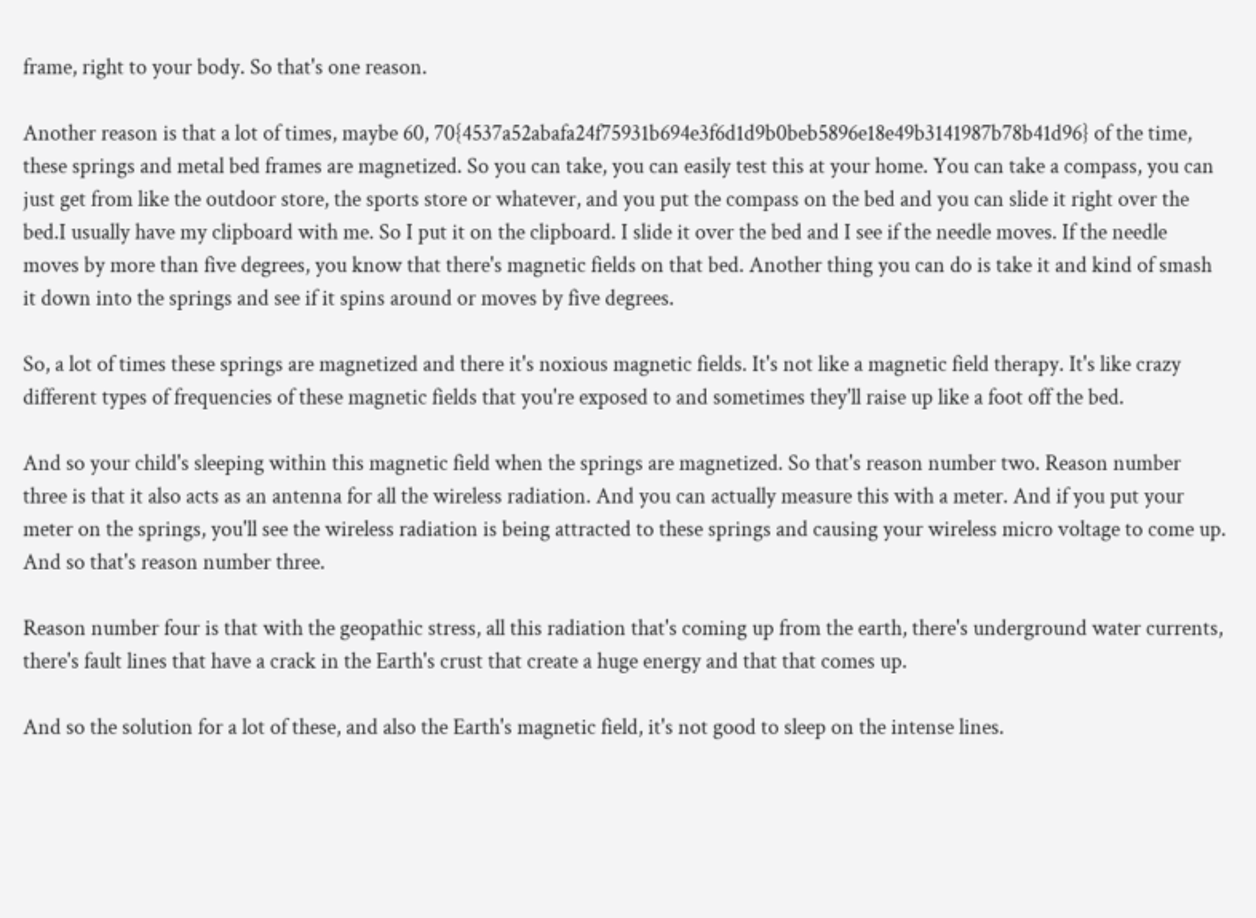frame, right to your body. So that's one reason.

Another reason is that a lot of times, maybe 60, 70{4537a52abafa24f75931b694e3f6d1d9b0beb5896e18e49b3141987b78b41d96} of the time, these springs and metal bed frames are magnetized. So you can take, you can easily test this at your home. You can take a compass, you can just get from like the outdoor store, the sports store or whatever, and you put the compass on the bed and you can slide it right over the bed.I usually have my clipboard with me. So I put it on the clipboard. I slide it over the bed and I see if the needle moves. If the needle moves by more than five degrees, you know that there's magnetic fields on that bed. Another thing you can do is take it and kind of smash it down into the springs and see if it spins around or moves by five degrees.

So, a lot of times these springs are magnetized and there it's noxious magnetic fields. It's not like a magnetic field therapy. It's like crazy different types of frequencies of these magnetic fields that you're exposed to and sometimes they'll raise up like a foot off the bed.

And so your child's sleeping within this magnetic field when the springs are magnetized. So that's reason number two. Reason number three is that it also acts as an antenna for all the wireless radiation. And you can actually measure this with a meter. And if you put your meter on the springs, you'll see the wireless radiation is being attracted to these springs and causing your wireless micro voltage to come up. And so that's reason number three.

Reason number four is that with the geopathic stress, all this radiation that's coming up from the earth, there's underground water currents, there's fault lines that have a crack in the Earth's crust that create a huge energy and that that comes up.

And so the solution for a lot of these, and also the Earth's magnetic field, it's not good to sleep on the intense lines.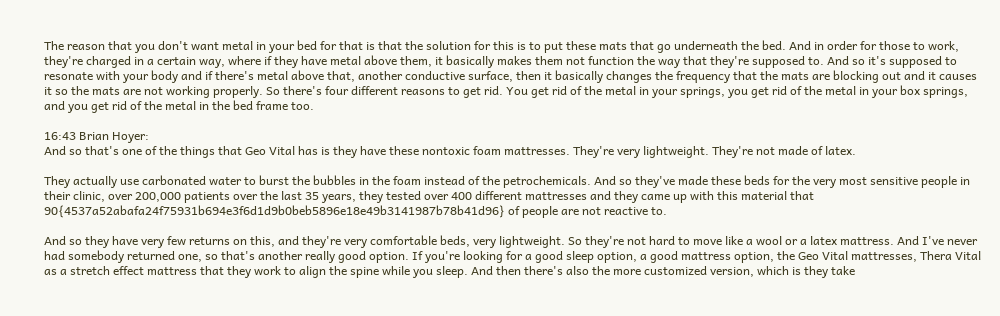The reason that you don't want metal in your bed for that is that the solution for this is to put these mats that go underneath the bed. And in order for those to work, they're charged in a certain way, where if they have metal above them, it basically makes them not function the way that they're supposed to. And so it's supposed to resonate with your body and if there's metal above that, another conductive surface, then it basically changes the frequency that the mats are blocking out and it causes it so the mats are not working properly. So there's four different reasons to get rid. You get rid of the metal in your springs, you get rid of the metal in your box springs, and you get rid of the metal in the bed frame too.

16:43 Brian Hoyer:
And so that's one of the things that Geo Vital has is they have these nontoxic foam mattresses. They're very lightweight. They're not made of latex.

They actually use carbonated water to burst the bubbles in the foam instead of the petrochemicals. And so they've made these beds for the very most sensitive people in their clinic, over 200,000 patients over the last 35 years, they tested over 400 different mattresses and they came up with this material that 90{4537a52abafa24f75931b694e3f6d1d9b0beb5896e18e49b3141987b78b41d96} of people are not reactive to.

And so they have very few returns on this, and they're very comfortable beds, very lightweight. So they're not hard to move like a wool or a latex mattress. And I've never had somebody returned one, so that's another really good option. If you're looking for a good sleep option, a good mattress option, the Geo Vital mattresses, Thera Vital as a stretch effect mattress that they work to align the spine while you sleep. And then there's also the more customized version, which is they take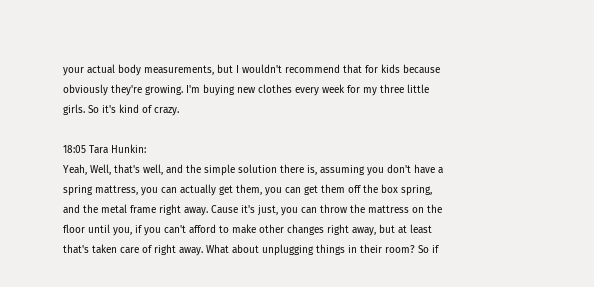your actual body measurements, but I wouldn't recommend that for kids because obviously they're growing. I'm buying new clothes every week for my three little girls. So it's kind of crazy.

18:05 Tara Hunkin:
Yeah, Well, that's well, and the simple solution there is, assuming you don't have a spring mattress, you can actually get them, you can get them off the box spring, and the metal frame right away. Cause it's just, you can throw the mattress on the floor until you, if you can't afford to make other changes right away, but at least that's taken care of right away. What about unplugging things in their room? So if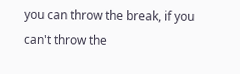you can throw the break, if you can't throw the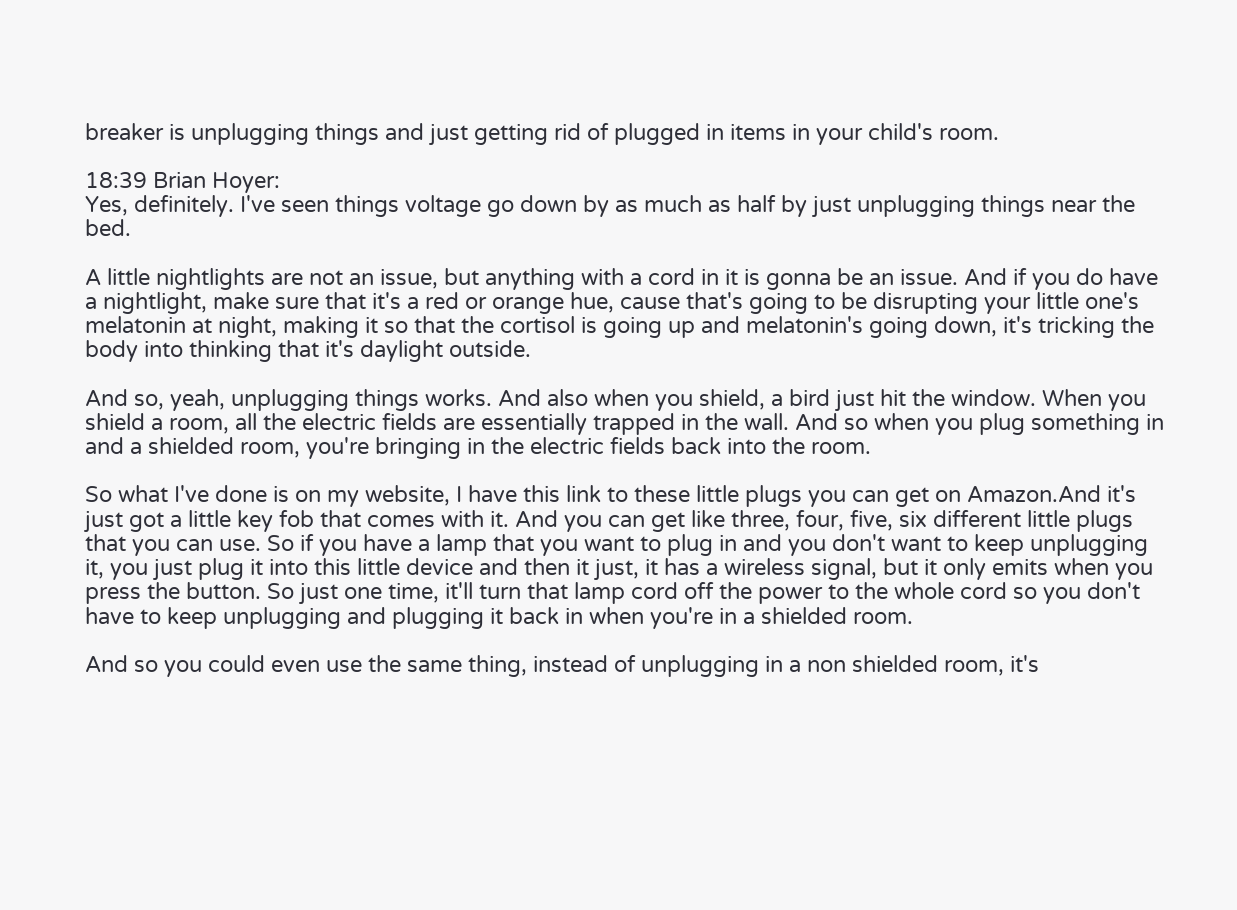breaker is unplugging things and just getting rid of plugged in items in your child's room.

18:39 Brian Hoyer:
Yes, definitely. I've seen things voltage go down by as much as half by just unplugging things near the bed.

A little nightlights are not an issue, but anything with a cord in it is gonna be an issue. And if you do have a nightlight, make sure that it's a red or orange hue, cause that's going to be disrupting your little one's melatonin at night, making it so that the cortisol is going up and melatonin's going down, it's tricking the body into thinking that it's daylight outside.

And so, yeah, unplugging things works. And also when you shield, a bird just hit the window. When you shield a room, all the electric fields are essentially trapped in the wall. And so when you plug something in and a shielded room, you're bringing in the electric fields back into the room.

So what I've done is on my website, I have this link to these little plugs you can get on Amazon.And it's just got a little key fob that comes with it. And you can get like three, four, five, six different little plugs that you can use. So if you have a lamp that you want to plug in and you don't want to keep unplugging it, you just plug it into this little device and then it just, it has a wireless signal, but it only emits when you press the button. So just one time, it'll turn that lamp cord off the power to the whole cord so you don't have to keep unplugging and plugging it back in when you're in a shielded room.

And so you could even use the same thing, instead of unplugging in a non shielded room, it's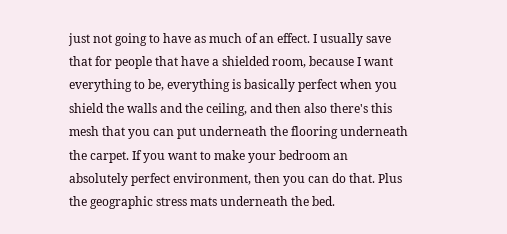just not going to have as much of an effect. I usually save that for people that have a shielded room, because I want everything to be, everything is basically perfect when you shield the walls and the ceiling, and then also there's this mesh that you can put underneath the flooring underneath the carpet. If you want to make your bedroom an absolutely perfect environment, then you can do that. Plus the geographic stress mats underneath the bed.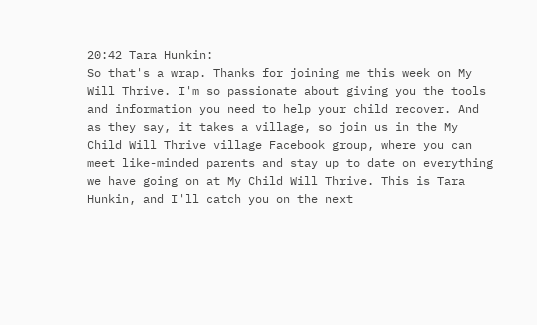20:42 Tara Hunkin:
So that's a wrap. Thanks for joining me this week on My Will Thrive. I'm so passionate about giving you the tools and information you need to help your child recover. And as they say, it takes a village, so join us in the My Child Will Thrive village Facebook group, where you can meet like-minded parents and stay up to date on everything we have going on at My Child Will Thrive. This is Tara Hunkin, and I'll catch you on the next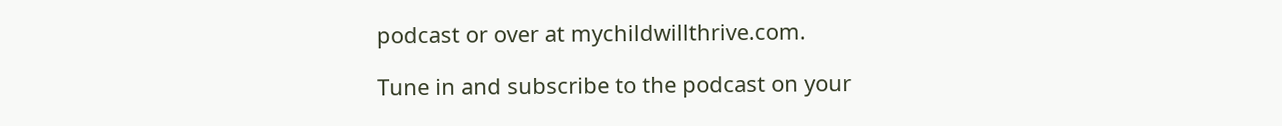podcast or over at mychildwillthrive.com.

Tune in and subscribe to the podcast on your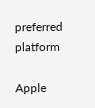preferred platform

Apple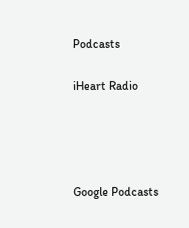Podcasts

iHeart Radio




Google Podcasts